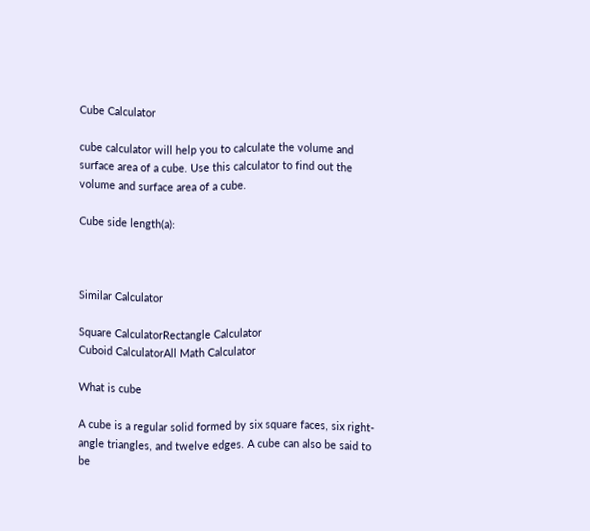Cube Calculator

cube calculator will help you to calculate the volume and surface area of a cube. Use this calculator to find out the volume and surface area of a cube.

Cube side length(a):



Similar Calculator

Square CalculatorRectangle Calculator
Cuboid CalculatorAll Math Calculator

What is cube

A cube is a regular solid formed by six square faces, six right-angle triangles, and twelve edges. A cube can also be said to be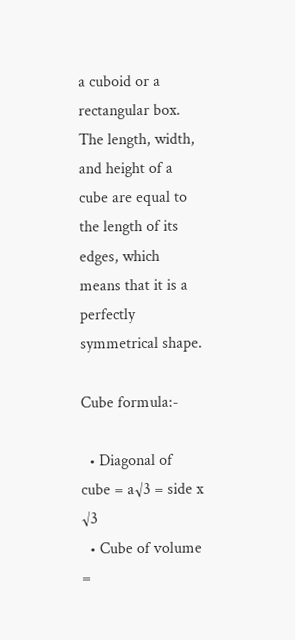a cuboid or a rectangular box. The length, width, and height of a cube are equal to the length of its edges, which means that it is a perfectly symmetrical shape.

Cube formula:-

  • Diagonal of cube = a√3 = side x √3
  • Cube of volume =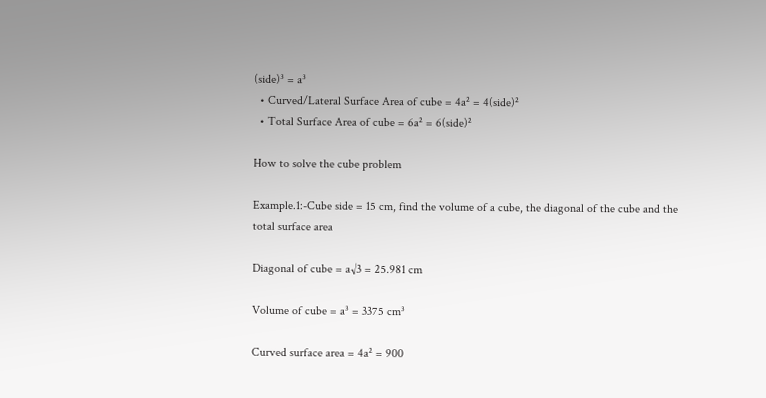(side)³ = a³
  • Curved/Lateral Surface Area of cube = 4a² = 4(side)²
  • Total Surface Area of cube = 6a² = 6(side)²

How to solve the cube problem

Example.1:-Cube side = 15 cm, find the volume of a cube, the diagonal of the cube and the total surface area

Diagonal of cube = a√3 = 25.981 cm

Volume of cube = a³ = 3375 cm³

Curved surface area = 4a² = 900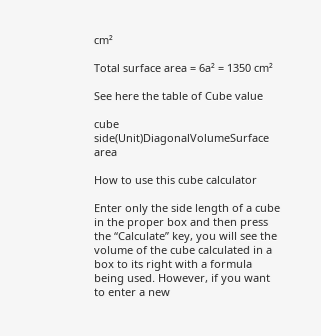cm²

Total surface area = 6a² = 1350 cm²

See here the table of Cube value

cube side(Unit)DiagonalVolumeSurface area

How to use this cube calculator

Enter only the side length of a cube in the proper box and then press the “Calculate” key, you will see the volume of the cube calculated in a box to its right with a formula being used. However, if you want to enter a new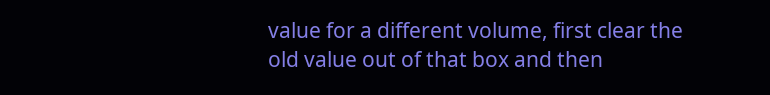value for a different volume, first clear the old value out of that box and then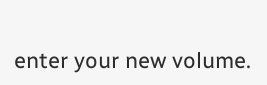enter your new volume.